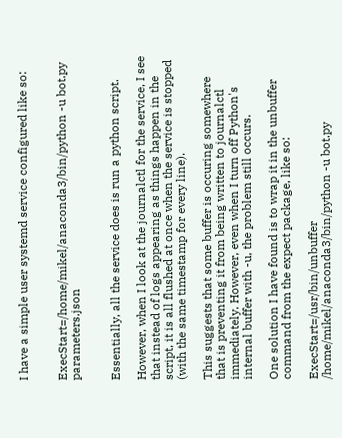I have a simple user systemd service configured like so:


ExecStart=/home/mikel/anaconda3/bin/python -u bot.py parameters.json


Essentially, all the service does is run a python script.

However, when I look at the journalctl for the service, I see that instead of logs appearing as things happen in the script, it is all flushed at once when the service is stopped (with the same timestamp for every line).

This suggests that some buffer is occuring somewhere that is preventing it from being written to journalctl immediately. However, even when I turn off Python's internal buffer with -u, the problem still occurs.

One solution I have found is to wrap it in the unbuffer command from the expect package, like so:

ExecStart=/usr/bin/unbuffer /home/mikel/anaconda3/bin/python -u bot.py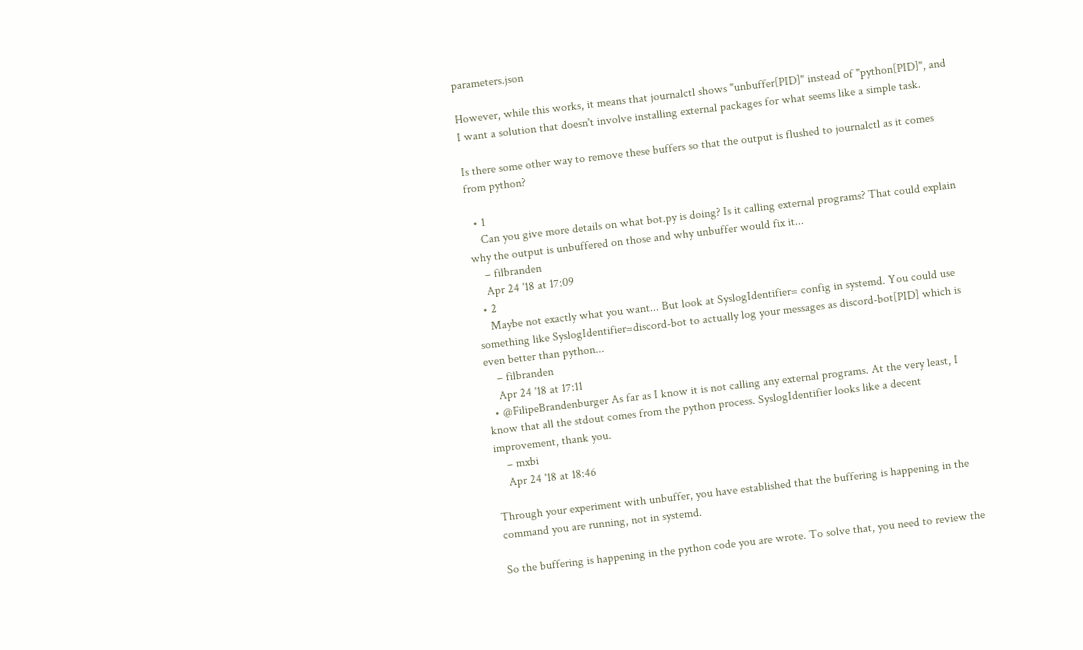parameters.json

However, while this works, it means that journalctl shows "unbuffer[PID]" instead of "python[PID]", and I want a solution that doesn't involve installing external packages for what seems like a simple task.

Is there some other way to remove these buffers so that the output is flushed to journalctl as it comes from python?

  • 1
    Can you give more details on what bot.py is doing? Is it calling external programs? That could explain why the output is unbuffered on those and why unbuffer would fix it...
    – filbranden
    Apr 24 '18 at 17:09
  • 2
    Maybe not exactly what you want... But look at SyslogIdentifier= config in systemd. You could use something like SyslogIdentifier=discord-bot to actually log your messages as discord-bot[PID] which is even better than python...
    – filbranden
    Apr 24 '18 at 17:11
  • @FilipeBrandenburger As far as I know it is not calling any external programs. At the very least, I know that all the stdout comes from the python process. SyslogIdentifier looks like a decent improvement, thank you.
    – mxbi
    Apr 24 '18 at 18:46

Through your experiment with unbuffer, you have established that the buffering is happening in the command you are running, not in systemd.

So the buffering is happening in the python code you are wrote. To solve that, you need to review the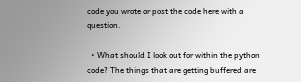code you wrote or post the code here with a question.

  • What should I look out for within the python code? The things that are getting buffered are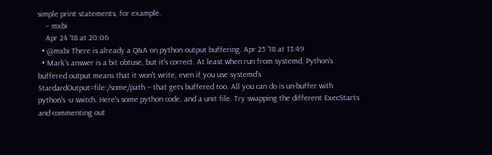simple print statements, for example.
    – mxbi
    Apr 24 '18 at 20:06
  • @mxbi There is already a Q&A on python output buffering. Apr 25 '18 at 13:49
  • Mark's answer is a bit obtuse, but it's correct. At least when run from systemd, Python's buffered output means that it won't write, even if you use systemd's StardardOutput=file:/some/path -- that gets buffered too. All you can do is un-buffer with python's -u switch. Here's some python code, and a unit file. Try swapping the different ExecStarts and commenting out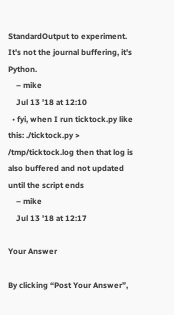StandardOutput to experiment. It's not the journal buffering, it's Python.
    – mike
    Jul 13 '18 at 12:10
  • fyi, when I run ticktock.py like this: ./ticktock.py > /tmp/ticktock.log then that log is also buffered and not updated until the script ends
    – mike
    Jul 13 '18 at 12:17

Your Answer

By clicking “Post Your Answer”,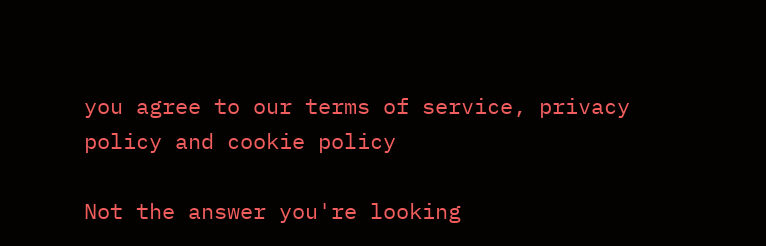you agree to our terms of service, privacy policy and cookie policy

Not the answer you're looking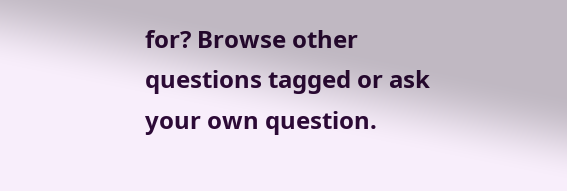for? Browse other questions tagged or ask your own question.